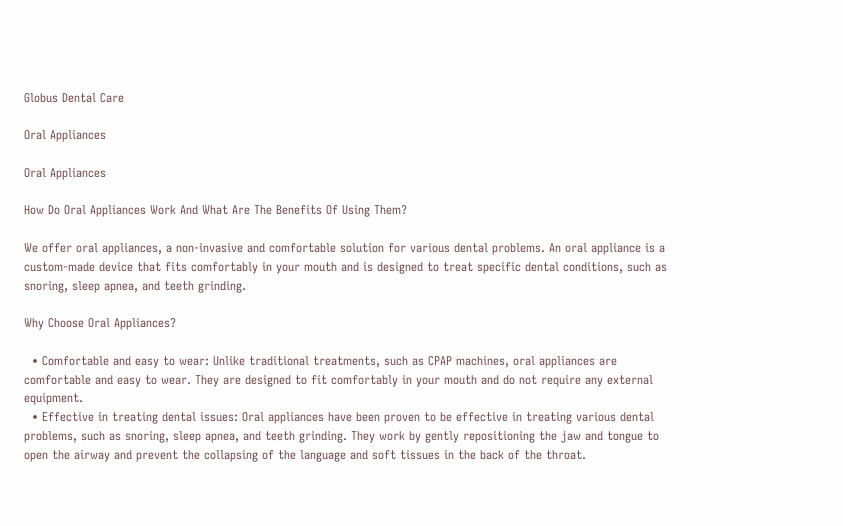Globus Dental Care

Oral Appliances

Oral Appliances

How Do Oral Appliances Work And What Are The Benefits Of Using Them?

We offer oral appliances, a non-invasive and comfortable solution for various dental problems. An oral appliance is a custom-made device that fits comfortably in your mouth and is designed to treat specific dental conditions, such as snoring, sleep apnea, and teeth grinding.

Why Choose Oral Appliances?

  • Comfortable and easy to wear: Unlike traditional treatments, such as CPAP machines, oral appliances are comfortable and easy to wear. They are designed to fit comfortably in your mouth and do not require any external equipment.
  • Effective in treating dental issues: Oral appliances have been proven to be effective in treating various dental problems, such as snoring, sleep apnea, and teeth grinding. They work by gently repositioning the jaw and tongue to open the airway and prevent the collapsing of the language and soft tissues in the back of the throat.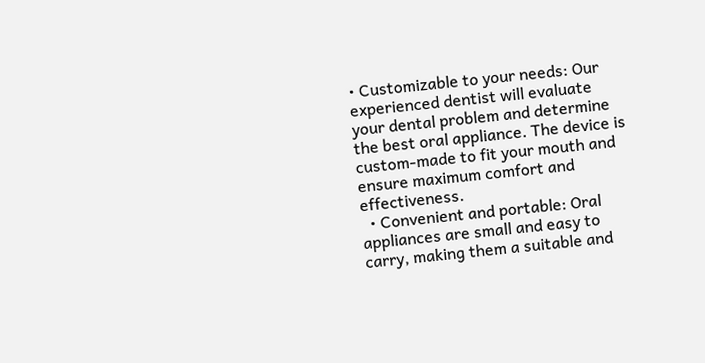• Customizable to your needs: Our experienced dentist will evaluate your dental problem and determine the best oral appliance. The device is custom-made to fit your mouth and ensure maximum comfort and effectiveness.
  • Convenient and portable: Oral appliances are small and easy to carry, making them a suitable and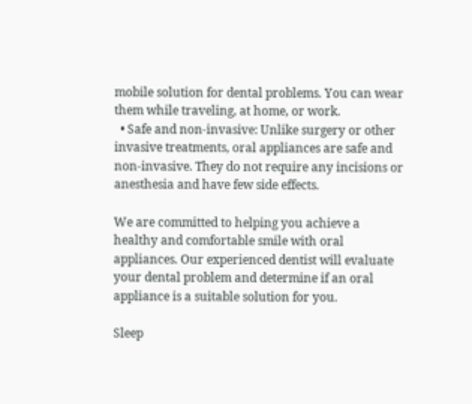mobile solution for dental problems. You can wear them while traveling, at home, or work.
  • Safe and non-invasive: Unlike surgery or other invasive treatments, oral appliances are safe and non-invasive. They do not require any incisions or anesthesia and have few side effects.

We are committed to helping you achieve a healthy and comfortable smile with oral appliances. Our experienced dentist will evaluate your dental problem and determine if an oral appliance is a suitable solution for you.

Sleep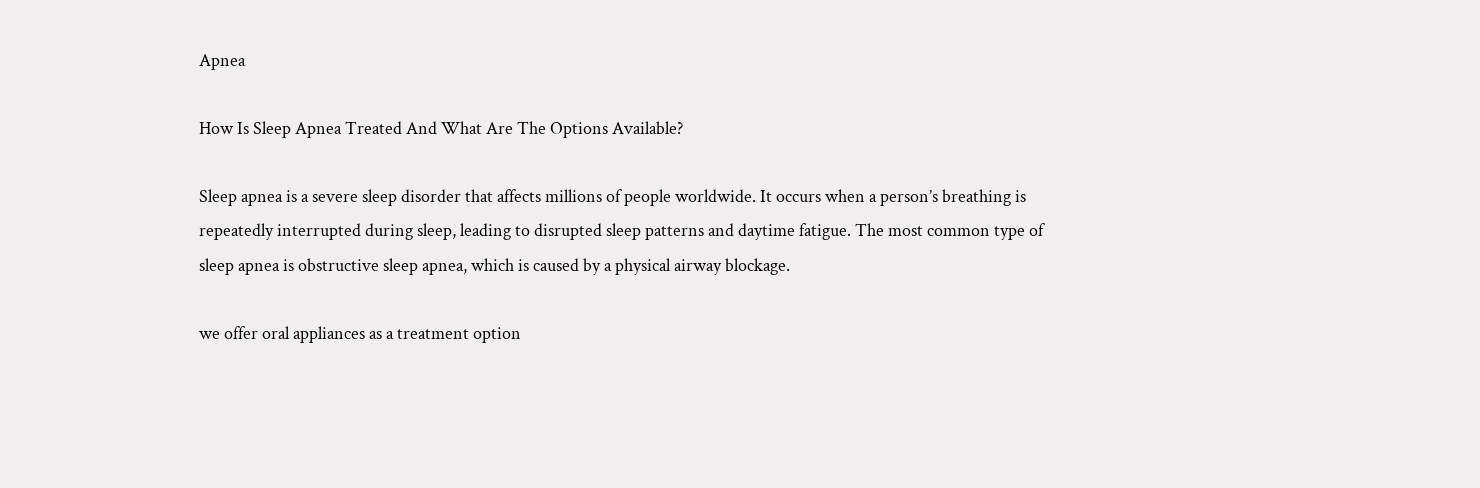Apnea

How Is Sleep Apnea Treated And What Are The Options Available?

Sleep apnea is a severe sleep disorder that affects millions of people worldwide. It occurs when a person’s breathing is repeatedly interrupted during sleep, leading to disrupted sleep patterns and daytime fatigue. The most common type of sleep apnea is obstructive sleep apnea, which is caused by a physical airway blockage.

we offer oral appliances as a treatment option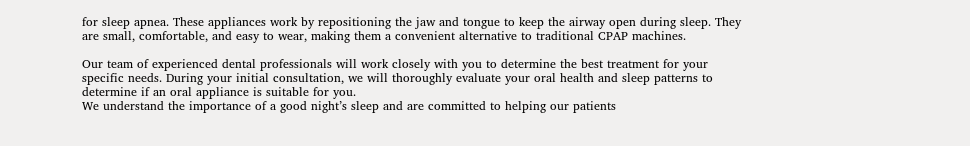for sleep apnea. These appliances work by repositioning the jaw and tongue to keep the airway open during sleep. They are small, comfortable, and easy to wear, making them a convenient alternative to traditional CPAP machines.

Our team of experienced dental professionals will work closely with you to determine the best treatment for your specific needs. During your initial consultation, we will thoroughly evaluate your oral health and sleep patterns to determine if an oral appliance is suitable for you.
We understand the importance of a good night’s sleep and are committed to helping our patients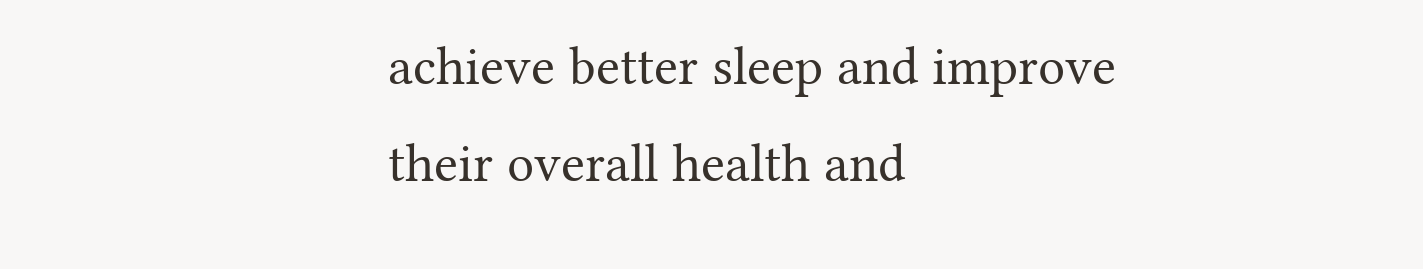achieve better sleep and improve their overall health and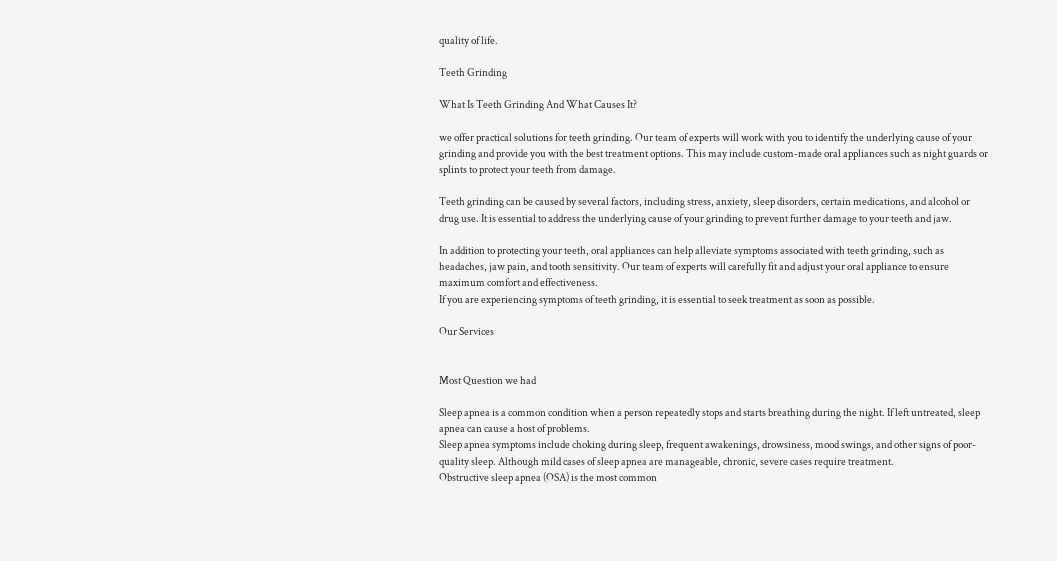quality of life.

Teeth Grinding

What Is Teeth Grinding And What Causes It?

we offer practical solutions for teeth grinding. Our team of experts will work with you to identify the underlying cause of your grinding and provide you with the best treatment options. This may include custom-made oral appliances such as night guards or splints to protect your teeth from damage.

Teeth grinding can be caused by several factors, including stress, anxiety, sleep disorders, certain medications, and alcohol or drug use. It is essential to address the underlying cause of your grinding to prevent further damage to your teeth and jaw.

In addition to protecting your teeth, oral appliances can help alleviate symptoms associated with teeth grinding, such as headaches, jaw pain, and tooth sensitivity. Our team of experts will carefully fit and adjust your oral appliance to ensure maximum comfort and effectiveness.
If you are experiencing symptoms of teeth grinding, it is essential to seek treatment as soon as possible.

Our Services


Most Question we had

Sleep apnea is a common condition when a person repeatedly stops and starts breathing during the night. If left untreated, sleep apnea can cause a host of problems.
Sleep apnea symptoms include choking during sleep, frequent awakenings, drowsiness, mood swings, and other signs of poor-quality sleep. Although mild cases of sleep apnea are manageable, chronic, severe cases require treatment.
Obstructive sleep apnea (OSA) is the most common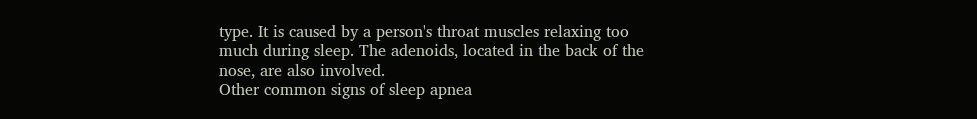type. It is caused by a person's throat muscles relaxing too much during sleep. The adenoids, located in the back of the nose, are also involved.
Other common signs of sleep apnea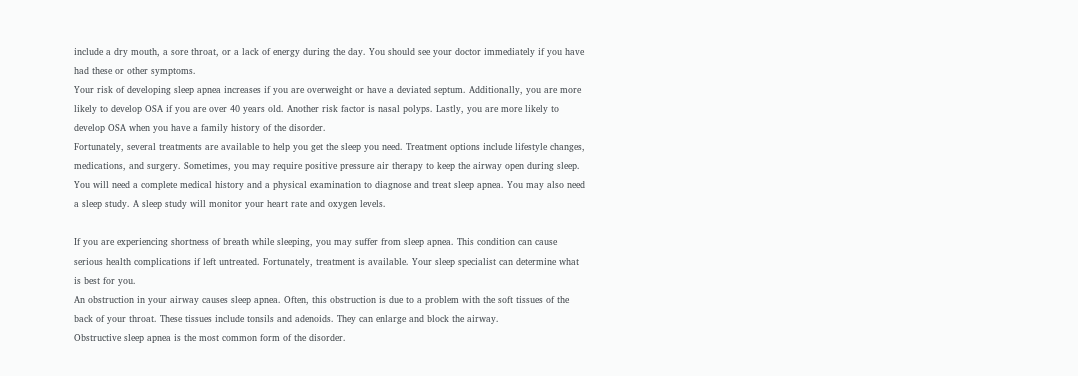include a dry mouth, a sore throat, or a lack of energy during the day. You should see your doctor immediately if you have had these or other symptoms.
Your risk of developing sleep apnea increases if you are overweight or have a deviated septum. Additionally, you are more likely to develop OSA if you are over 40 years old. Another risk factor is nasal polyps. Lastly, you are more likely to develop OSA when you have a family history of the disorder.
Fortunately, several treatments are available to help you get the sleep you need. Treatment options include lifestyle changes, medications, and surgery. Sometimes, you may require positive pressure air therapy to keep the airway open during sleep.
You will need a complete medical history and a physical examination to diagnose and treat sleep apnea. You may also need a sleep study. A sleep study will monitor your heart rate and oxygen levels.

If you are experiencing shortness of breath while sleeping, you may suffer from sleep apnea. This condition can cause serious health complications if left untreated. Fortunately, treatment is available. Your sleep specialist can determine what is best for you.
An obstruction in your airway causes sleep apnea. Often, this obstruction is due to a problem with the soft tissues of the back of your throat. These tissues include tonsils and adenoids. They can enlarge and block the airway.
Obstructive sleep apnea is the most common form of the disorder.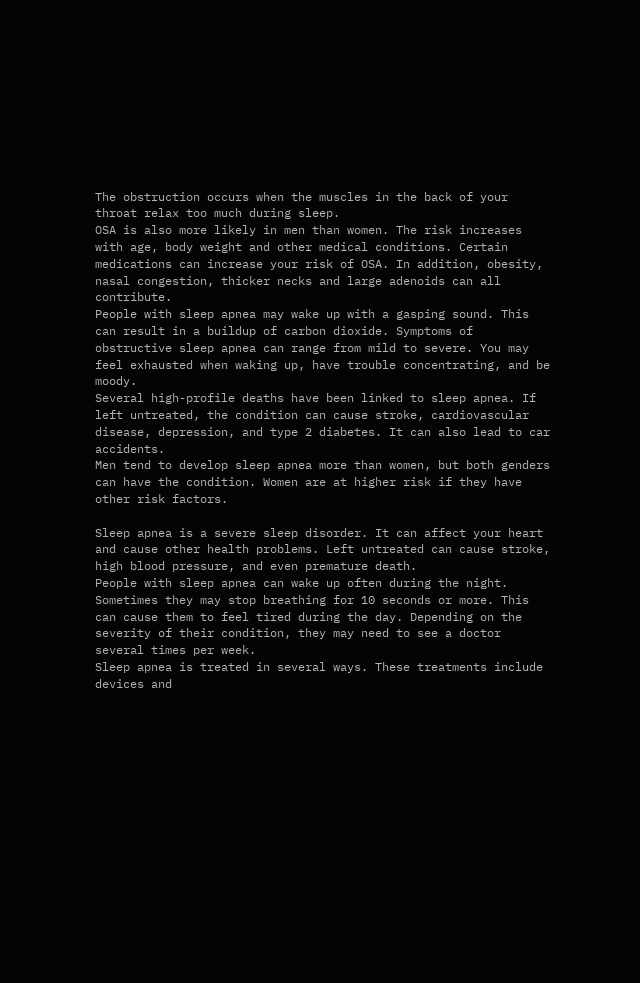The obstruction occurs when the muscles in the back of your throat relax too much during sleep.
OSA is also more likely in men than women. The risk increases with age, body weight and other medical conditions. Certain medications can increase your risk of OSA. In addition, obesity, nasal congestion, thicker necks and large adenoids can all contribute.
People with sleep apnea may wake up with a gasping sound. This can result in a buildup of carbon dioxide. Symptoms of obstructive sleep apnea can range from mild to severe. You may feel exhausted when waking up, have trouble concentrating, and be moody.
Several high-profile deaths have been linked to sleep apnea. If left untreated, the condition can cause stroke, cardiovascular disease, depression, and type 2 diabetes. It can also lead to car accidents.
Men tend to develop sleep apnea more than women, but both genders can have the condition. Women are at higher risk if they have other risk factors.

Sleep apnea is a severe sleep disorder. It can affect your heart and cause other health problems. Left untreated can cause stroke, high blood pressure, and even premature death.
People with sleep apnea can wake up often during the night. Sometimes they may stop breathing for 10 seconds or more. This can cause them to feel tired during the day. Depending on the severity of their condition, they may need to see a doctor several times per week.
Sleep apnea is treated in several ways. These treatments include devices and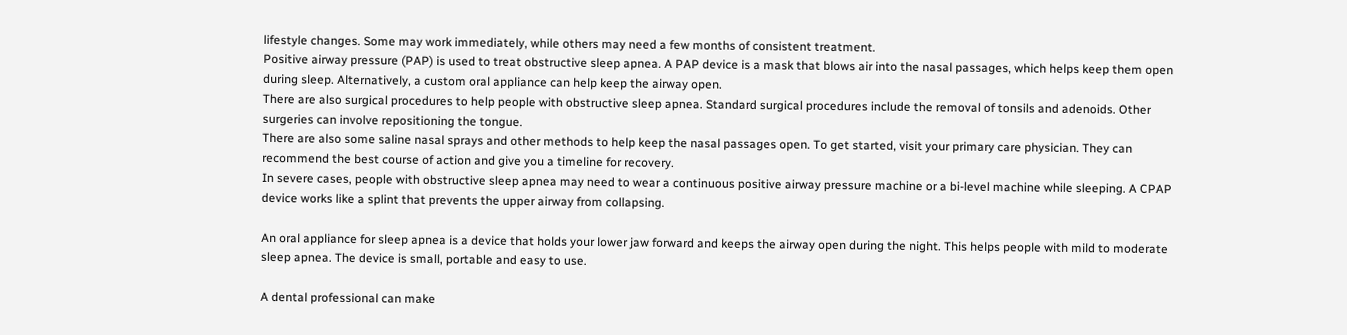lifestyle changes. Some may work immediately, while others may need a few months of consistent treatment.
Positive airway pressure (PAP) is used to treat obstructive sleep apnea. A PAP device is a mask that blows air into the nasal passages, which helps keep them open during sleep. Alternatively, a custom oral appliance can help keep the airway open.
There are also surgical procedures to help people with obstructive sleep apnea. Standard surgical procedures include the removal of tonsils and adenoids. Other surgeries can involve repositioning the tongue.
There are also some saline nasal sprays and other methods to help keep the nasal passages open. To get started, visit your primary care physician. They can recommend the best course of action and give you a timeline for recovery.
In severe cases, people with obstructive sleep apnea may need to wear a continuous positive airway pressure machine or a bi-level machine while sleeping. A CPAP device works like a splint that prevents the upper airway from collapsing.

An oral appliance for sleep apnea is a device that holds your lower jaw forward and keeps the airway open during the night. This helps people with mild to moderate sleep apnea. The device is small, portable and easy to use.

A dental professional can make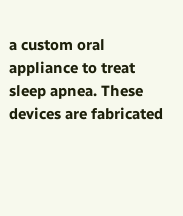a custom oral appliance to treat sleep apnea. These devices are fabricated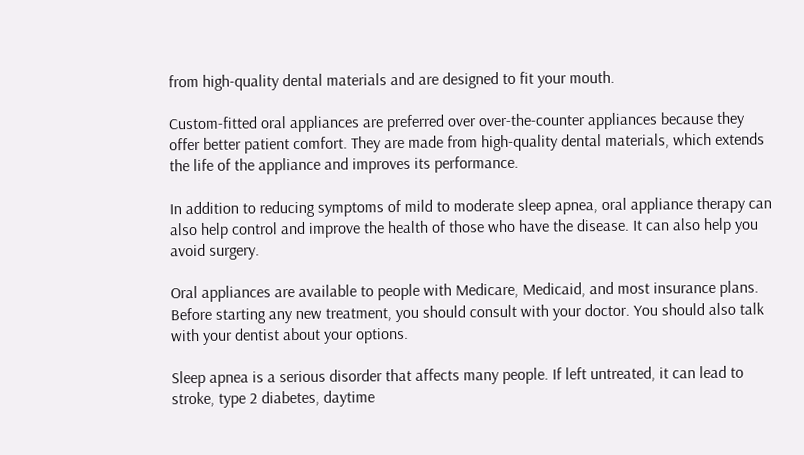from high-quality dental materials and are designed to fit your mouth.

Custom-fitted oral appliances are preferred over over-the-counter appliances because they offer better patient comfort. They are made from high-quality dental materials, which extends the life of the appliance and improves its performance.

In addition to reducing symptoms of mild to moderate sleep apnea, oral appliance therapy can also help control and improve the health of those who have the disease. It can also help you avoid surgery.

Oral appliances are available to people with Medicare, Medicaid, and most insurance plans. Before starting any new treatment, you should consult with your doctor. You should also talk with your dentist about your options.

Sleep apnea is a serious disorder that affects many people. If left untreated, it can lead to stroke, type 2 diabetes, daytime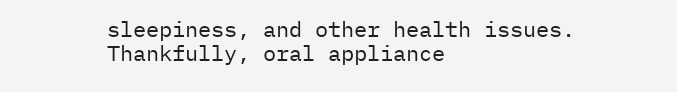sleepiness, and other health issues. Thankfully, oral appliance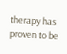therapy has proven to be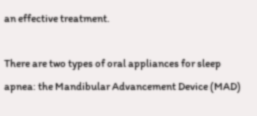an effective treatment.

There are two types of oral appliances for sleep apnea: the Mandibular Advancement Device (MAD)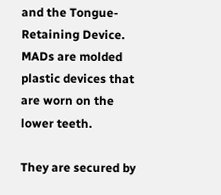and the Tongue-Retaining Device. MADs are molded plastic devices that are worn on the lower teeth.

They are secured by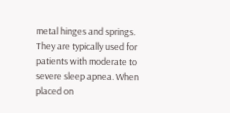metal hinges and springs. They are typically used for patients with moderate to severe sleep apnea. When placed on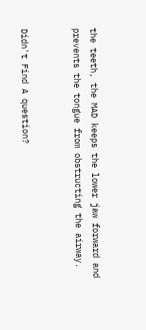the teeth, the MAD keeps the lower jaw forward and prevents the tongue from obstructing the airway.


Didn't Find A question?